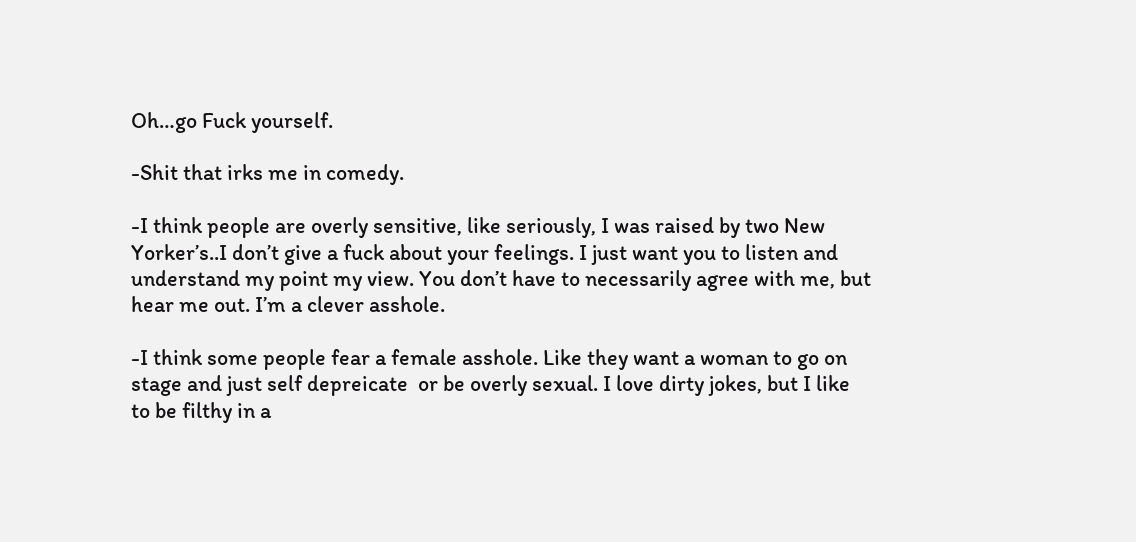Oh…go Fuck yourself.

-Shit that irks me in comedy.

-I think people are overly sensitive, like seriously, I was raised by two New Yorker’s..I don’t give a fuck about your feelings. I just want you to listen and understand my point my view. You don’t have to necessarily agree with me, but hear me out. I’m a clever asshole.

-I think some people fear a female asshole. Like they want a woman to go on stage and just self depreicate  or be overly sexual. I love dirty jokes, but I like to be filthy in a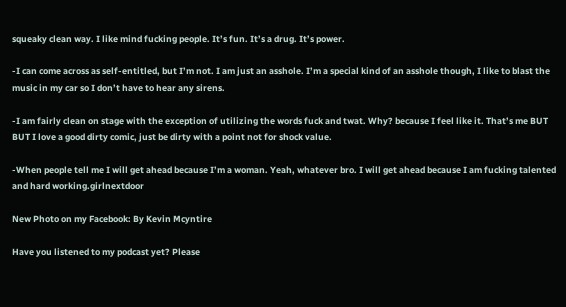squeaky clean way. I like mind fucking people. It’s fun. It’s a drug. It’s power.

-I can come across as self-entitled, but I’m not. I am just an asshole. I’m a special kind of an asshole though, I like to blast the music in my car so I don’t have to hear any sirens.

-I am fairly clean on stage with the exception of utilizing the words fuck and twat. Why? because I feel like it. That’s me BUT BUT I love a good dirty comic, just be dirty with a point not for shock value.

-When people tell me I will get ahead because I’m a woman. Yeah, whatever bro. I will get ahead because I am fucking talented and hard working.girlnextdoor

New Photo on my Facebook: By Kevin Mcyntire

Have you listened to my podcast yet? Please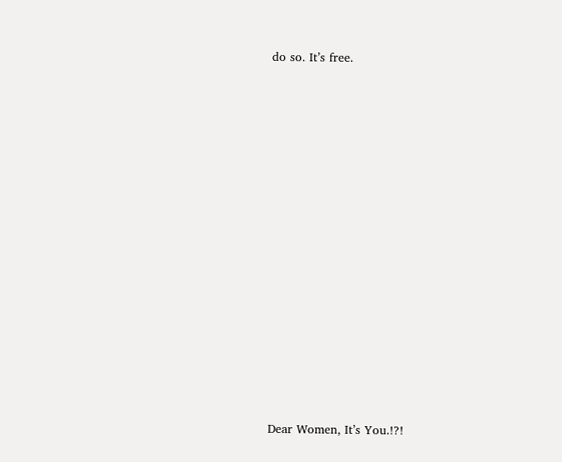do so. It’s free.














Dear Women, It’s You.!?!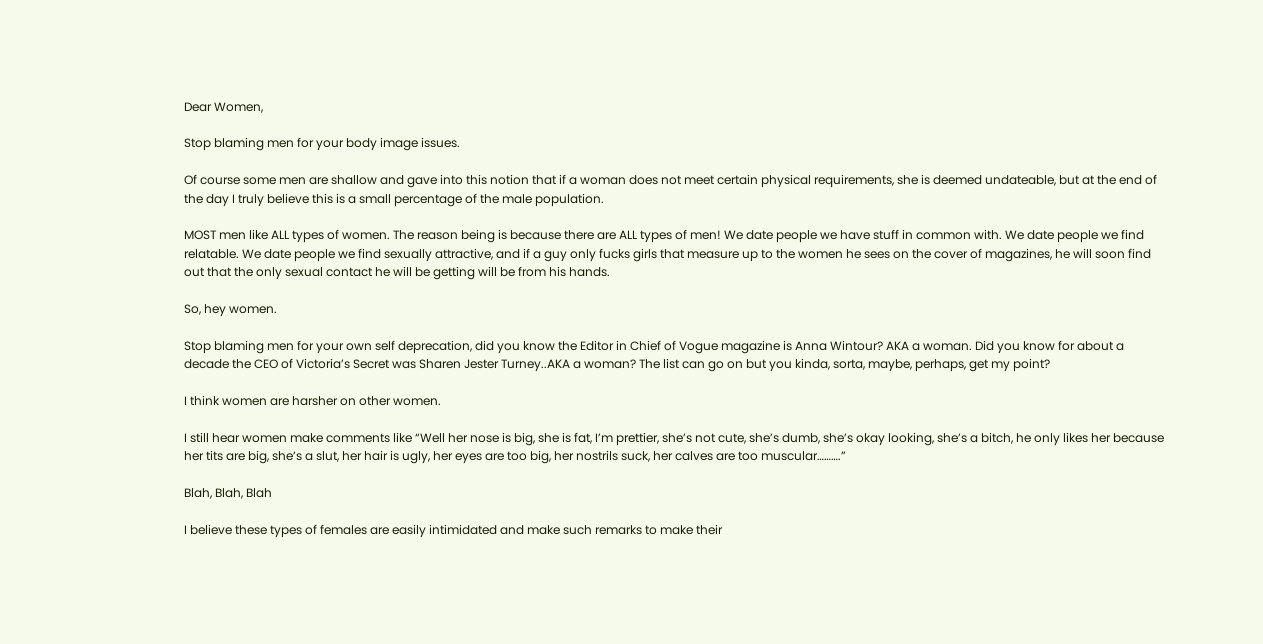Dear Women,

Stop blaming men for your body image issues.

Of course some men are shallow and gave into this notion that if a woman does not meet certain physical requirements, she is deemed undateable, but at the end of the day I truly believe this is a small percentage of the male population.

MOST men like ALL types of women. The reason being is because there are ALL types of men! We date people we have stuff in common with. We date people we find relatable. We date people we find sexually attractive, and if a guy only fucks girls that measure up to the women he sees on the cover of magazines, he will soon find out that the only sexual contact he will be getting will be from his hands.

So, hey women.

Stop blaming men for your own self deprecation, did you know the Editor in Chief of Vogue magazine is Anna Wintour? AKA a woman. Did you know for about a decade the CEO of Victoria’s Secret was Sharen Jester Turney..AKA a woman? The list can go on but you kinda, sorta, maybe, perhaps, get my point?

I think women are harsher on other women.

I still hear women make comments like “Well her nose is big, she is fat, I’m prettier, she’s not cute, she’s dumb, she’s okay looking, she’s a bitch, he only likes her because her tits are big, she’s a slut, her hair is ugly, her eyes are too big, her nostrils suck, her calves are too muscular……….”

Blah, Blah, Blah

I believe these types of females are easily intimidated and make such remarks to make their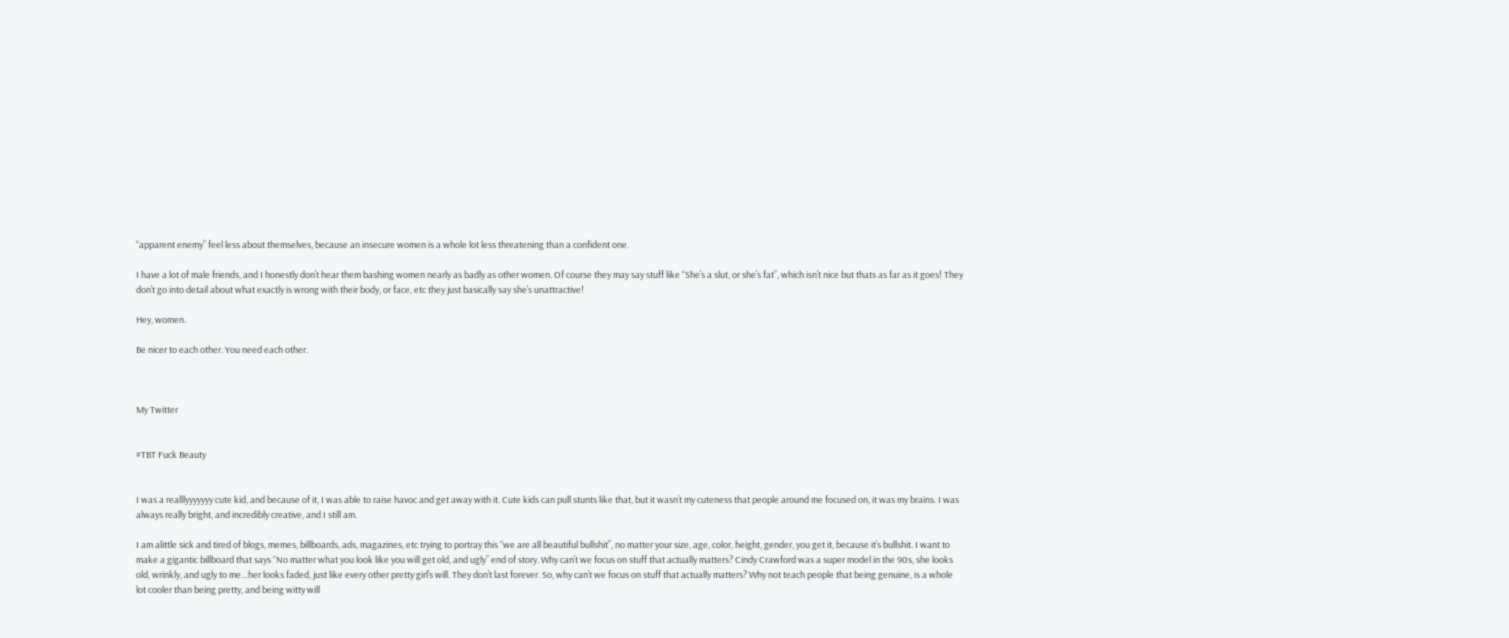“apparent enemy” feel less about themselves, because an insecure women is a whole lot less threatening than a confident one.

I have a lot of male friends, and I honestly don’t hear them bashing women nearly as badly as other women. Of course they may say stuff like “She’s a slut, or she’s fat”, which isn’t nice but thats as far as it goes! They don’t go into detail about what exactly is wrong with their body, or face, etc they just basically say she’s unattractive!

Hey, women.

Be nicer to each other. You need each other.



My Twitter


#TBT Fuck Beauty


I was a realllyyyyyyy cute kid, and because of it, I was able to raise havoc and get away with it. Cute kids can pull stunts like that, but it wasn’t my cuteness that people around me focused on, it was my brains. I was always really bright, and incredibly creative, and I still am.

I am alittle sick and tired of blogs, memes, billboards, ads, magazines, etc trying to portray this “we are all beautiful bullshit”, no matter your size, age, color, height, gender, you get it, because it’s bullshit. I want to make a gigantic billboard that says “No matter what you look like you will get old, and ugly” end of story. Why can’t we focus on stuff that actually matters? Cindy Crawford was a super model in the 90s, she looks old, wrinkly, and ugly to me…her looks faded, just like every other pretty girl’s will. They don’t last forever. So, why can’t we focus on stuff that actually matters? Why not teach people that being genuine, is a whole lot cooler than being pretty, and being witty will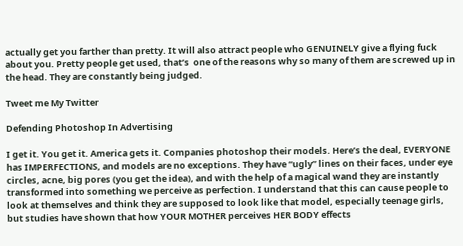actually get you farther than pretty. It will also attract people who GENUINELY give a flying fuck about you. Pretty people get used, that’s  one of the reasons why so many of them are screwed up in the head. They are constantly being judged.

Tweet me My Twitter

Defending Photoshop In Advertising

I get it. You get it. America gets it. Companies photoshop their models. Here’s the deal, EVERYONE has IMPERFECTIONS, and models are no exceptions. They have “ugly” lines on their faces, under eye circles, acne, big pores (you get the idea), and with the help of a magical wand they are instantly transformed into something we perceive as perfection. I understand that this can cause people to look at themselves and think they are supposed to look like that model, especially teenage girls, but studies have shown that how YOUR MOTHER perceives HER BODY effects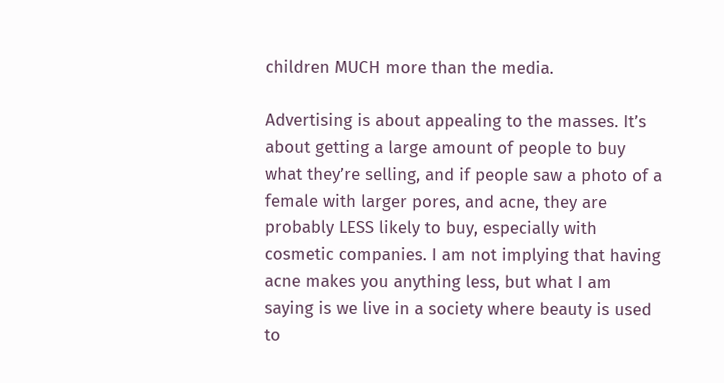children MUCH more than the media.

Advertising is about appealing to the masses. It’s about getting a large amount of people to buy what they’re selling, and if people saw a photo of a female with larger pores, and acne, they are probably LESS likely to buy, especially with cosmetic companies. I am not implying that having acne makes you anything less, but what I am saying is we live in a society where beauty is used to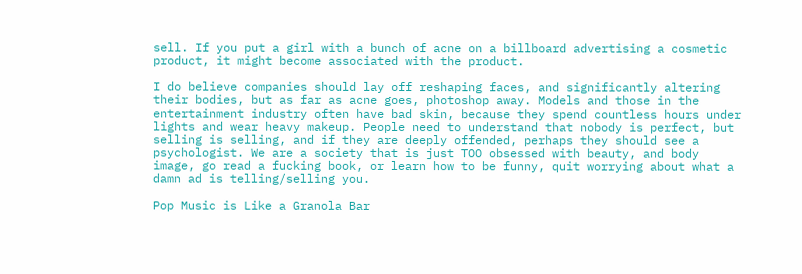sell. If you put a girl with a bunch of acne on a billboard advertising a cosmetic product, it might become associated with the product.

I do believe companies should lay off reshaping faces, and significantly altering their bodies, but as far as acne goes, photoshop away. Models and those in the entertainment industry often have bad skin, because they spend countless hours under lights and wear heavy makeup. People need to understand that nobody is perfect, but selling is selling, and if they are deeply offended, perhaps they should see a psychologist. We are a society that is just TOO obsessed with beauty, and body image, go read a fucking book, or learn how to be funny, quit worrying about what a damn ad is telling/selling you.

Pop Music is Like a Granola Bar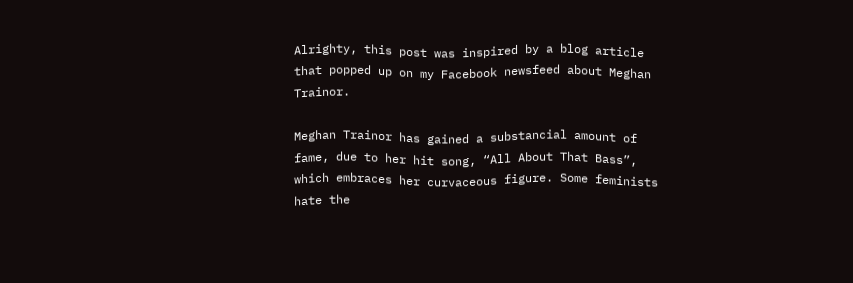Alrighty, this post was inspired by a blog article that popped up on my Facebook newsfeed about Meghan Trainor.

Meghan Trainor has gained a substancial amount of fame, due to her hit song, “All About That Bass”, which embraces her curvaceous figure. Some feminists hate the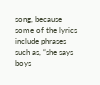song, because some of the lyrics include phrases such as, “she says boys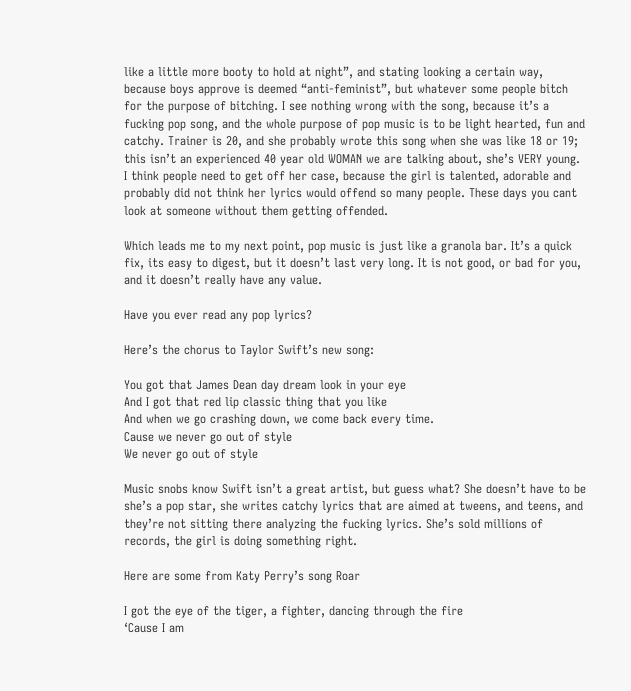like a little more booty to hold at night”, and stating looking a certain way, because boys approve is deemed “anti-feminist”, but whatever some people bitch for the purpose of bitching. I see nothing wrong with the song, because it’s a fucking pop song, and the whole purpose of pop music is to be light hearted, fun and catchy. Trainer is 20, and she probably wrote this song when she was like 18 or 19; this isn’t an experienced 40 year old WOMAN we are talking about, she’s VERY young. I think people need to get off her case, because the girl is talented, adorable and probably did not think her lyrics would offend so many people. These days you cant look at someone without them getting offended.

Which leads me to my next point, pop music is just like a granola bar. It’s a quick fix, its easy to digest, but it doesn’t last very long. It is not good, or bad for you, and it doesn’t really have any value.

Have you ever read any pop lyrics?

Here’s the chorus to Taylor Swift’s new song:

You got that James Dean day dream look in your eye
And I got that red lip classic thing that you like
And when we go crashing down, we come back every time.
Cause we never go out of style
We never go out of style

Music snobs know Swift isn’t a great artist, but guess what? She doesn’t have to be she’s a pop star, she writes catchy lyrics that are aimed at tweens, and teens, and they’re not sitting there analyzing the fucking lyrics. She’s sold millions of records, the girl is doing something right.

Here are some from Katy Perry’s song Roar

I got the eye of the tiger, a fighter, dancing through the fire
‘Cause I am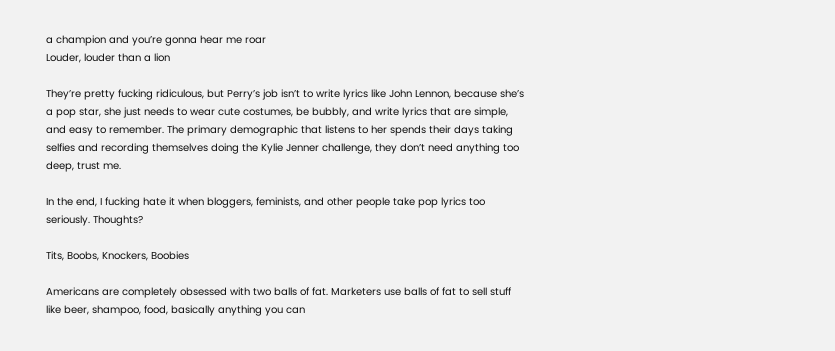a champion and you’re gonna hear me roar
Louder, louder than a lion

They’re pretty fucking ridiculous, but Perry’s job isn’t to write lyrics like John Lennon, because she’s a pop star, she just needs to wear cute costumes, be bubbly, and write lyrics that are simple, and easy to remember. The primary demographic that listens to her spends their days taking selfies and recording themselves doing the Kylie Jenner challenge, they don’t need anything too deep, trust me.

In the end, I fucking hate it when bloggers, feminists, and other people take pop lyrics too seriously. Thoughts?

Tits, Boobs, Knockers, Boobies

Americans are completely obsessed with two balls of fat. Marketers use balls of fat to sell stuff like beer, shampoo, food, basically anything you can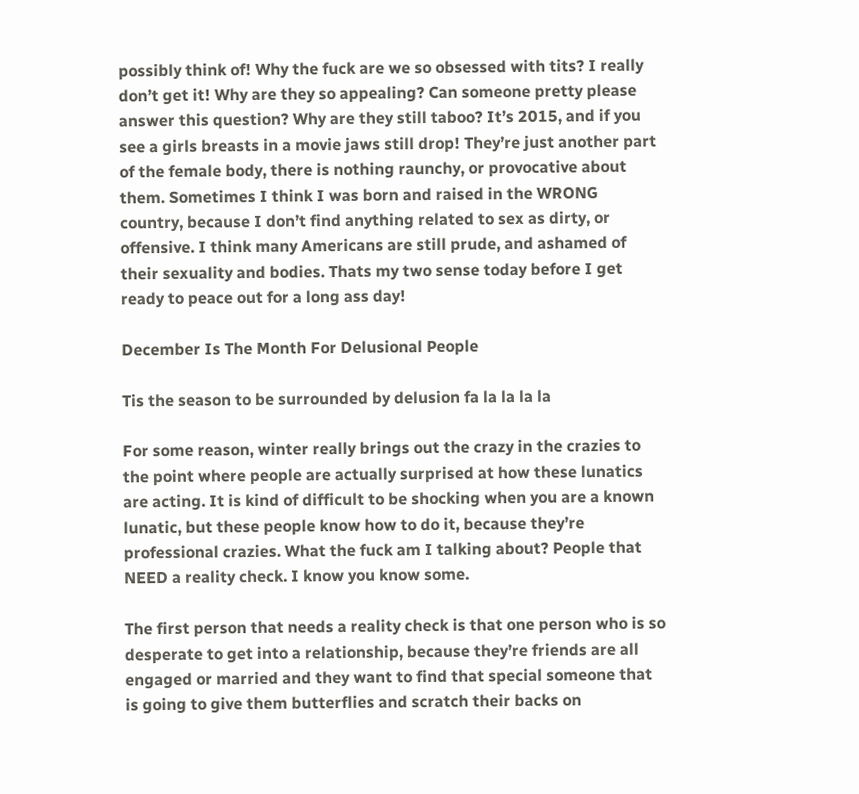possibly think of! Why the fuck are we so obsessed with tits? I really don’t get it! Why are they so appealing? Can someone pretty please answer this question? Why are they still taboo? It’s 2015, and if you see a girls breasts in a movie jaws still drop! They’re just another part of the female body, there is nothing raunchy, or provocative about them. Sometimes I think I was born and raised in the WRONG country, because I don’t find anything related to sex as dirty, or offensive. I think many Americans are still prude, and ashamed of their sexuality and bodies. Thats my two sense today before I get ready to peace out for a long ass day!

December Is The Month For Delusional People

Tis the season to be surrounded by delusion fa la la la la

For some reason, winter really brings out the crazy in the crazies to the point where people are actually surprised at how these lunatics are acting. It is kind of difficult to be shocking when you are a known lunatic, but these people know how to do it, because they’re professional crazies. What the fuck am I talking about? People that NEED a reality check. I know you know some.

The first person that needs a reality check is that one person who is so desperate to get into a relationship, because they’re friends are all engaged or married and they want to find that special someone that is going to give them butterflies and scratch their backs on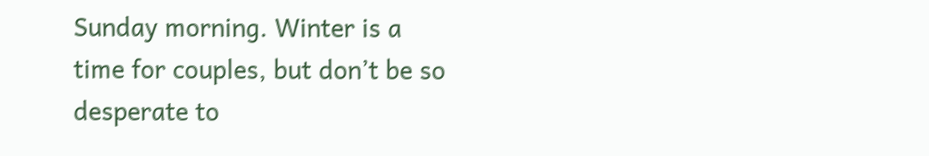Sunday morning. Winter is a time for couples, but don’t be so desperate to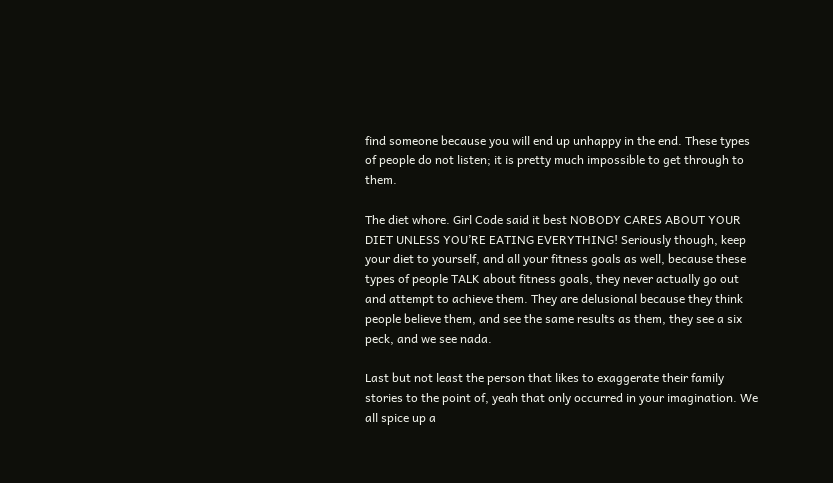find someone because you will end up unhappy in the end. These types of people do not listen; it is pretty much impossible to get through to them.

The diet whore. Girl Code said it best NOBODY CARES ABOUT YOUR DIET UNLESS YOU’RE EATING EVERYTHING! Seriously though, keep your diet to yourself, and all your fitness goals as well, because these types of people TALK about fitness goals, they never actually go out and attempt to achieve them. They are delusional because they think people believe them, and see the same results as them, they see a six peck, and we see nada.

Last but not least the person that likes to exaggerate their family stories to the point of, yeah that only occurred in your imagination. We all spice up a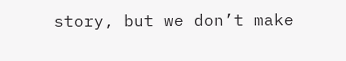story, but we don’t make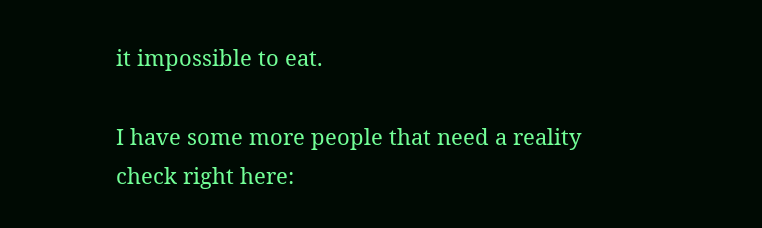it impossible to eat.

I have some more people that need a reality check right here: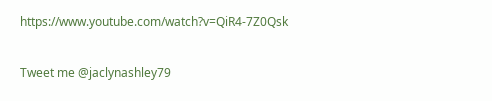https://www.youtube.com/watch?v=QiR4-7Z0Qsk

Tweet me @jaclynashley79